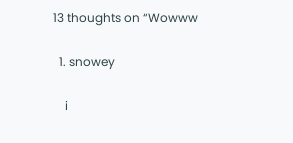13 thoughts on “Wowww

  1. snowey

    i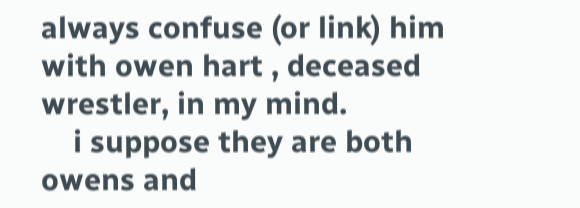always confuse (or link) him with owen hart , deceased wrestler, in my mind.
    i suppose they are both owens and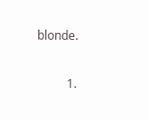blonde.

          1.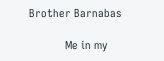Brother Barnabas

            Me in my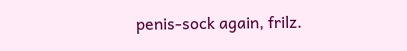penis-sock again, frilz.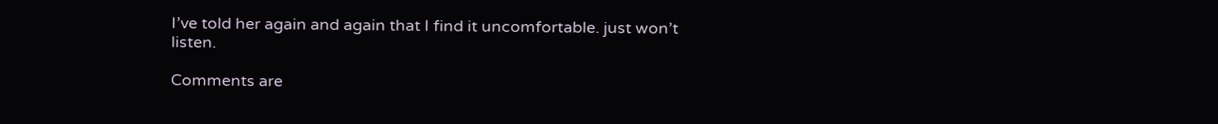I’ve told her again and again that I find it uncomfortable. just won’t listen.

Comments are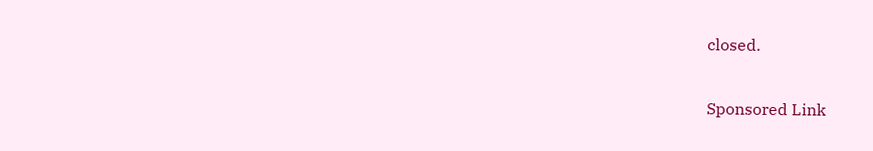closed.

Sponsored Link